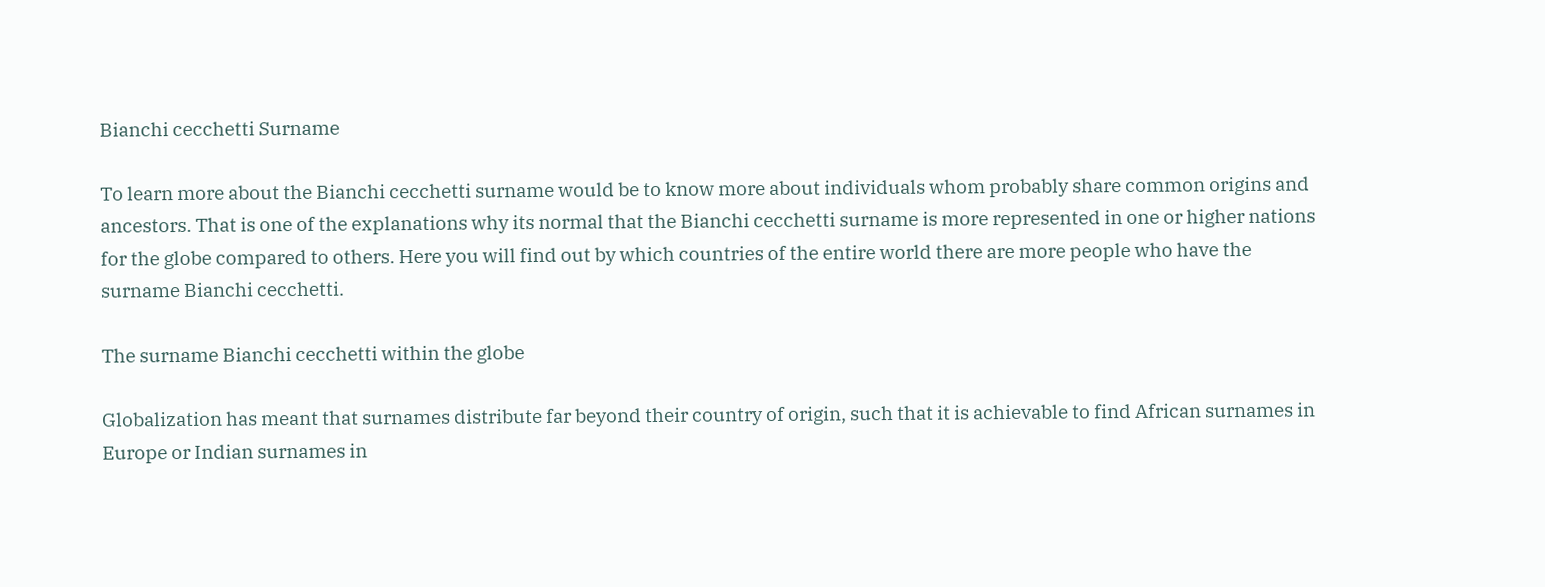Bianchi cecchetti Surname

To learn more about the Bianchi cecchetti surname would be to know more about individuals whom probably share common origins and ancestors. That is one of the explanations why its normal that the Bianchi cecchetti surname is more represented in one or higher nations for the globe compared to others. Here you will find out by which countries of the entire world there are more people who have the surname Bianchi cecchetti.

The surname Bianchi cecchetti within the globe

Globalization has meant that surnames distribute far beyond their country of origin, such that it is achievable to find African surnames in Europe or Indian surnames in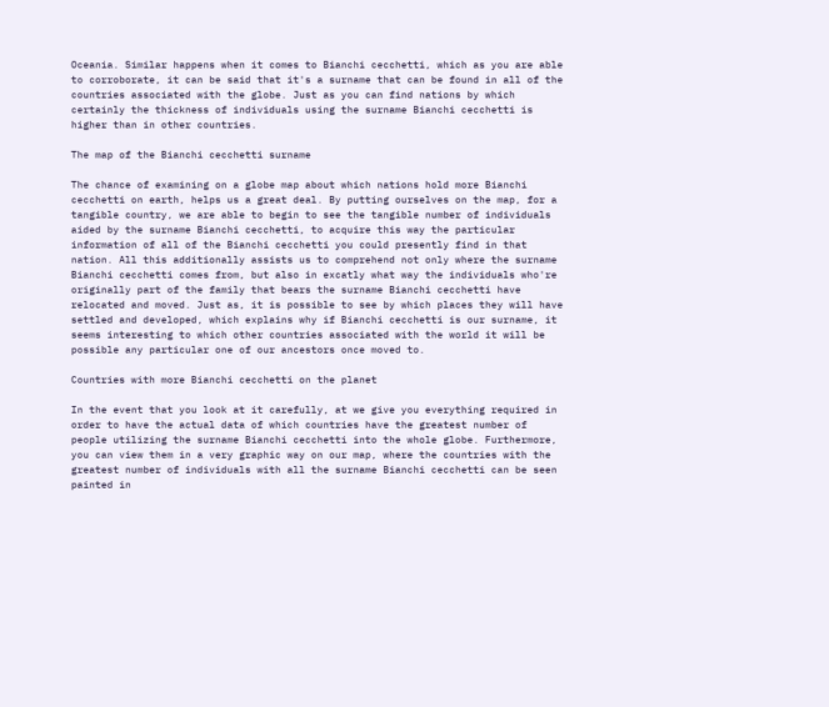Oceania. Similar happens when it comes to Bianchi cecchetti, which as you are able to corroborate, it can be said that it's a surname that can be found in all of the countries associated with the globe. Just as you can find nations by which certainly the thickness of individuals using the surname Bianchi cecchetti is higher than in other countries.

The map of the Bianchi cecchetti surname

The chance of examining on a globe map about which nations hold more Bianchi cecchetti on earth, helps us a great deal. By putting ourselves on the map, for a tangible country, we are able to begin to see the tangible number of individuals aided by the surname Bianchi cecchetti, to acquire this way the particular information of all of the Bianchi cecchetti you could presently find in that nation. All this additionally assists us to comprehend not only where the surname Bianchi cecchetti comes from, but also in excatly what way the individuals who're originally part of the family that bears the surname Bianchi cecchetti have relocated and moved. Just as, it is possible to see by which places they will have settled and developed, which explains why if Bianchi cecchetti is our surname, it seems interesting to which other countries associated with the world it will be possible any particular one of our ancestors once moved to.

Countries with more Bianchi cecchetti on the planet

In the event that you look at it carefully, at we give you everything required in order to have the actual data of which countries have the greatest number of people utilizing the surname Bianchi cecchetti into the whole globe. Furthermore, you can view them in a very graphic way on our map, where the countries with the greatest number of individuals with all the surname Bianchi cecchetti can be seen painted in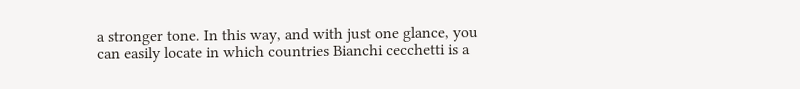a stronger tone. In this way, and with just one glance, you can easily locate in which countries Bianchi cecchetti is a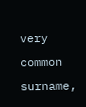very common surname,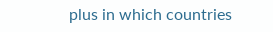plus in which countries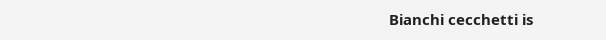Bianchi cecchetti is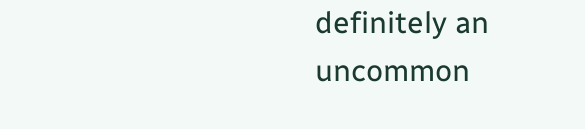definitely an uncommon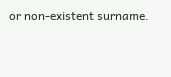or non-existent surname.